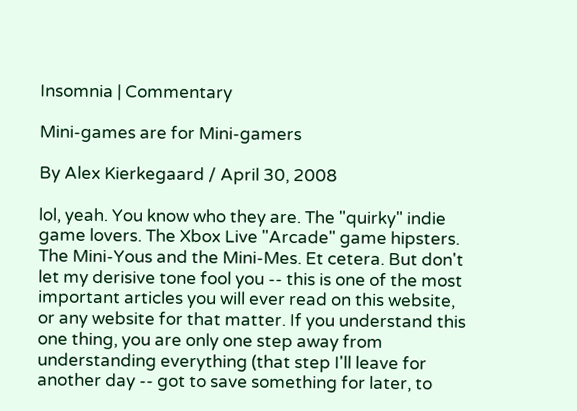Insomnia | Commentary

Mini-games are for Mini-gamers

By Alex Kierkegaard / April 30, 2008

lol, yeah. You know who they are. The "quirky" indie game lovers. The Xbox Live "Arcade" game hipsters. The Mini-Yous and the Mini-Mes. Et cetera. But don't let my derisive tone fool you -- this is one of the most important articles you will ever read on this website, or any website for that matter. If you understand this one thing, you are only one step away from understanding everything (that step I'll leave for another day -- got to save something for later, to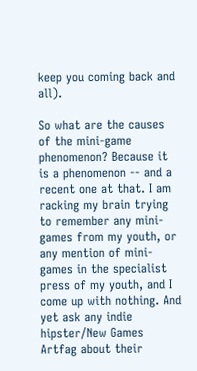keep you coming back and all).

So what are the causes of the mini-game phenomenon? Because it is a phenomenon -- and a recent one at that. I am racking my brain trying to remember any mini-games from my youth, or any mention of mini-games in the specialist press of my youth, and I come up with nothing. And yet ask any indie hipster/New Games Artfag about their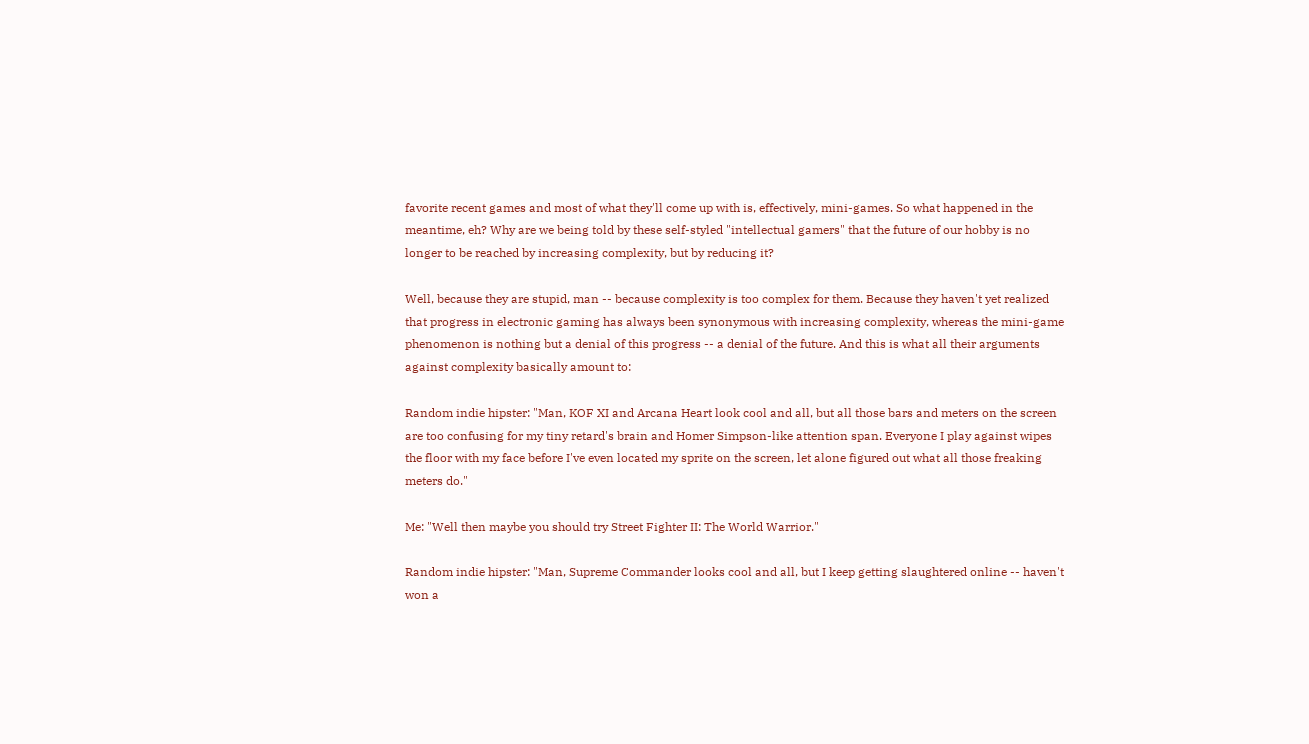favorite recent games and most of what they'll come up with is, effectively, mini-games. So what happened in the meantime, eh? Why are we being told by these self-styled "intellectual gamers" that the future of our hobby is no longer to be reached by increasing complexity, but by reducing it?

Well, because they are stupid, man -- because complexity is too complex for them. Because they haven't yet realized that progress in electronic gaming has always been synonymous with increasing complexity, whereas the mini-game phenomenon is nothing but a denial of this progress -- a denial of the future. And this is what all their arguments against complexity basically amount to:

Random indie hipster: "Man, KOF XI and Arcana Heart look cool and all, but all those bars and meters on the screen are too confusing for my tiny retard's brain and Homer Simpson-like attention span. Everyone I play against wipes the floor with my face before I've even located my sprite on the screen, let alone figured out what all those freaking meters do."

Me: "Well then maybe you should try Street Fighter II: The World Warrior."

Random indie hipster: "Man, Supreme Commander looks cool and all, but I keep getting slaughtered online -- haven't won a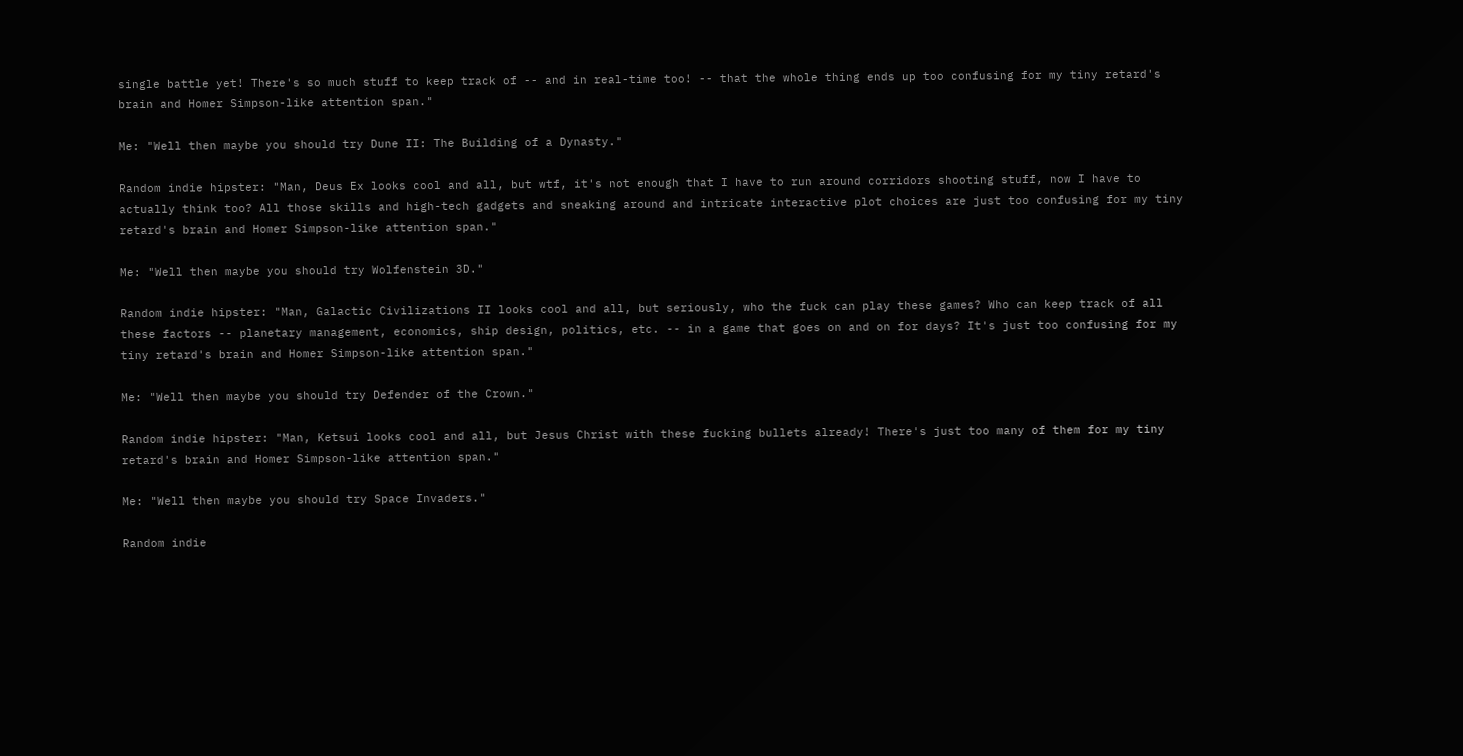single battle yet! There's so much stuff to keep track of -- and in real-time too! -- that the whole thing ends up too confusing for my tiny retard's brain and Homer Simpson-like attention span."

Me: "Well then maybe you should try Dune II: The Building of a Dynasty."

Random indie hipster: "Man, Deus Ex looks cool and all, but wtf, it's not enough that I have to run around corridors shooting stuff, now I have to actually think too? All those skills and high-tech gadgets and sneaking around and intricate interactive plot choices are just too confusing for my tiny retard's brain and Homer Simpson-like attention span."

Me: "Well then maybe you should try Wolfenstein 3D."

Random indie hipster: "Man, Galactic Civilizations II looks cool and all, but seriously, who the fuck can play these games? Who can keep track of all these factors -- planetary management, economics, ship design, politics, etc. -- in a game that goes on and on for days? It's just too confusing for my tiny retard's brain and Homer Simpson-like attention span."

Me: "Well then maybe you should try Defender of the Crown."

Random indie hipster: "Man, Ketsui looks cool and all, but Jesus Christ with these fucking bullets already! There's just too many of them for my tiny retard's brain and Homer Simpson-like attention span."

Me: "Well then maybe you should try Space Invaders."

Random indie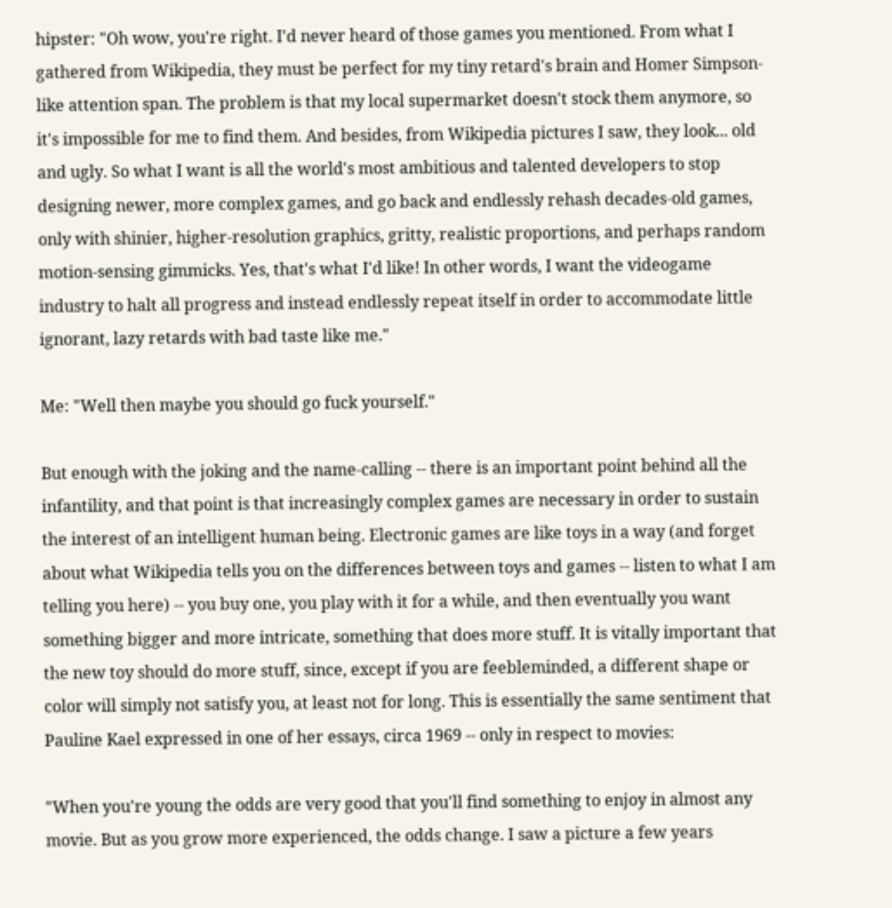hipster: "Oh wow, you're right. I'd never heard of those games you mentioned. From what I gathered from Wikipedia, they must be perfect for my tiny retard's brain and Homer Simpson-like attention span. The problem is that my local supermarket doesn't stock them anymore, so it's impossible for me to find them. And besides, from Wikipedia pictures I saw, they look... old and ugly. So what I want is all the world's most ambitious and talented developers to stop designing newer, more complex games, and go back and endlessly rehash decades-old games, only with shinier, higher-resolution graphics, gritty, realistic proportions, and perhaps random motion-sensing gimmicks. Yes, that's what I'd like! In other words, I want the videogame industry to halt all progress and instead endlessly repeat itself in order to accommodate little ignorant, lazy retards with bad taste like me."

Me: "Well then maybe you should go fuck yourself."

But enough with the joking and the name-calling -- there is an important point behind all the infantility, and that point is that increasingly complex games are necessary in order to sustain the interest of an intelligent human being. Electronic games are like toys in a way (and forget about what Wikipedia tells you on the differences between toys and games -- listen to what I am telling you here) -- you buy one, you play with it for a while, and then eventually you want something bigger and more intricate, something that does more stuff. It is vitally important that the new toy should do more stuff, since, except if you are feebleminded, a different shape or color will simply not satisfy you, at least not for long. This is essentially the same sentiment that Pauline Kael expressed in one of her essays, circa 1969 -- only in respect to movies:

"When you're young the odds are very good that you'll find something to enjoy in almost any movie. But as you grow more experienced, the odds change. I saw a picture a few years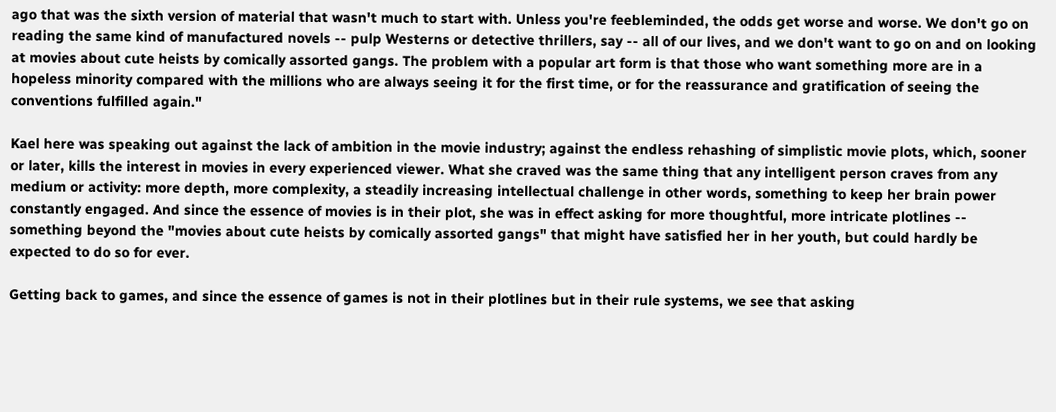ago that was the sixth version of material that wasn't much to start with. Unless you're feebleminded, the odds get worse and worse. We don't go on reading the same kind of manufactured novels -- pulp Westerns or detective thrillers, say -- all of our lives, and we don't want to go on and on looking at movies about cute heists by comically assorted gangs. The problem with a popular art form is that those who want something more are in a hopeless minority compared with the millions who are always seeing it for the first time, or for the reassurance and gratification of seeing the conventions fulfilled again."

Kael here was speaking out against the lack of ambition in the movie industry; against the endless rehashing of simplistic movie plots, which, sooner or later, kills the interest in movies in every experienced viewer. What she craved was the same thing that any intelligent person craves from any medium or activity: more depth, more complexity, a steadily increasing intellectual challenge in other words, something to keep her brain power constantly engaged. And since the essence of movies is in their plot, she was in effect asking for more thoughtful, more intricate plotlines -- something beyond the "movies about cute heists by comically assorted gangs" that might have satisfied her in her youth, but could hardly be expected to do so for ever.

Getting back to games, and since the essence of games is not in their plotlines but in their rule systems, we see that asking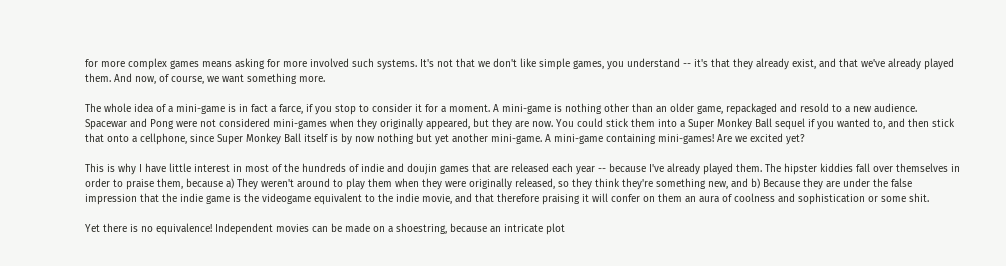for more complex games means asking for more involved such systems. It's not that we don't like simple games, you understand -- it's that they already exist, and that we've already played them. And now, of course, we want something more.

The whole idea of a mini-game is in fact a farce, if you stop to consider it for a moment. A mini-game is nothing other than an older game, repackaged and resold to a new audience. Spacewar and Pong were not considered mini-games when they originally appeared, but they are now. You could stick them into a Super Monkey Ball sequel if you wanted to, and then stick that onto a cellphone, since Super Monkey Ball itself is by now nothing but yet another mini-game. A mini-game containing mini-games! Are we excited yet?

This is why I have little interest in most of the hundreds of indie and doujin games that are released each year -- because I've already played them. The hipster kiddies fall over themselves in order to praise them, because a) They weren't around to play them when they were originally released, so they think they're something new, and b) Because they are under the false impression that the indie game is the videogame equivalent to the indie movie, and that therefore praising it will confer on them an aura of coolness and sophistication or some shit.

Yet there is no equivalence! Independent movies can be made on a shoestring, because an intricate plot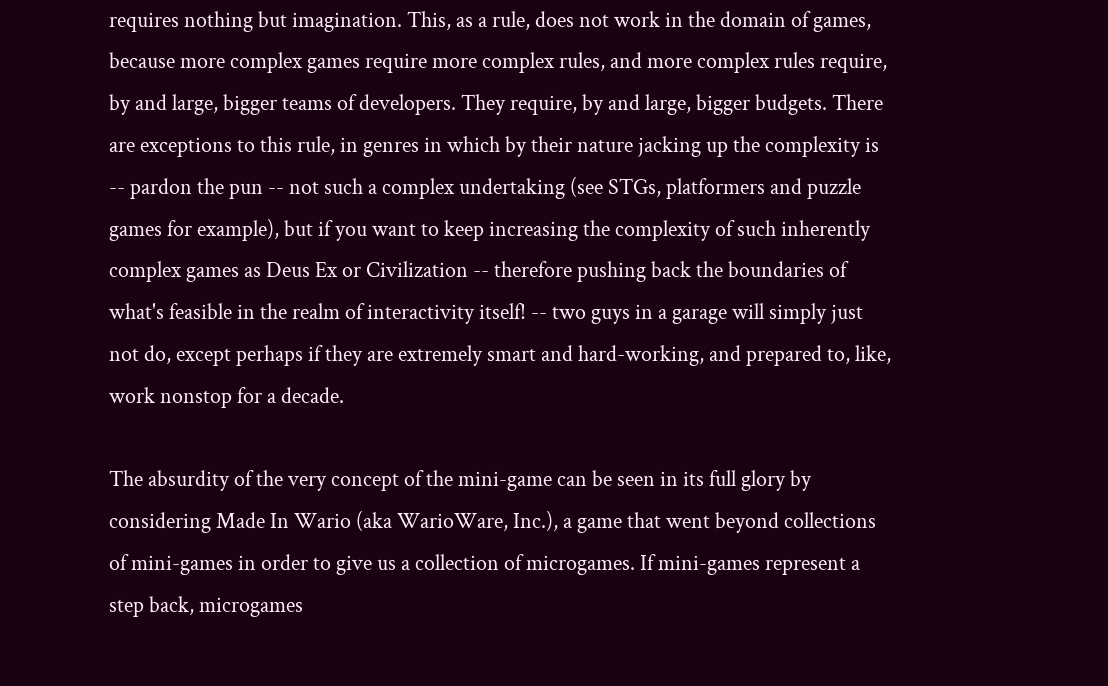requires nothing but imagination. This, as a rule, does not work in the domain of games, because more complex games require more complex rules, and more complex rules require, by and large, bigger teams of developers. They require, by and large, bigger budgets. There are exceptions to this rule, in genres in which by their nature jacking up the complexity is -- pardon the pun -- not such a complex undertaking (see STGs, platformers and puzzle games for example), but if you want to keep increasing the complexity of such inherently complex games as Deus Ex or Civilization -- therefore pushing back the boundaries of what's feasible in the realm of interactivity itself! -- two guys in a garage will simply just not do, except perhaps if they are extremely smart and hard-working, and prepared to, like, work nonstop for a decade.

The absurdity of the very concept of the mini-game can be seen in its full glory by considering Made In Wario (aka WarioWare, Inc.), a game that went beyond collections of mini-games in order to give us a collection of microgames. If mini-games represent a step back, microgames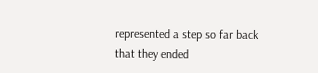represented a step so far back that they ended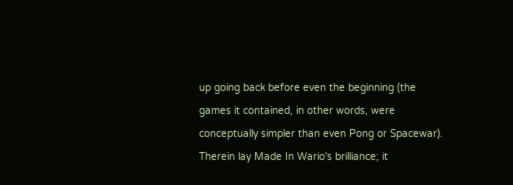up going back before even the beginning (the games it contained, in other words, were conceptually simpler than even Pong or Spacewar). Therein lay Made In Wario's brilliance; it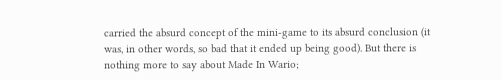carried the absurd concept of the mini-game to its absurd conclusion (it was, in other words, so bad that it ended up being good). But there is nothing more to say about Made In Wario;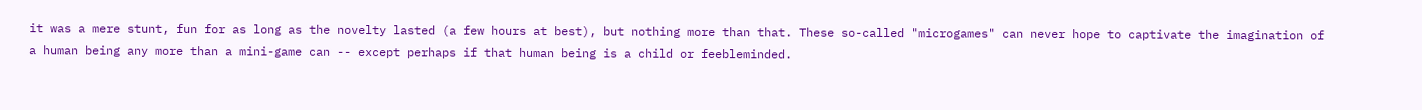it was a mere stunt, fun for as long as the novelty lasted (a few hours at best), but nothing more than that. These so-called "microgames" can never hope to captivate the imagination of a human being any more than a mini-game can -- except perhaps if that human being is a child or feebleminded.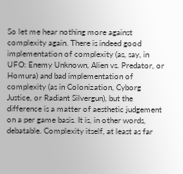So let me hear nothing more against complexity again. There is indeed good implementation of complexity (as, say, in UFO: Enemy Unknown, Alien vs. Predator, or Homura) and bad implementation of complexity (as in Colonization, Cyborg Justice, or Radiant Silvergun), but the difference is a matter of aesthetic judgement on a per game basis. It is, in other words, debatable. Complexity itself, at least as far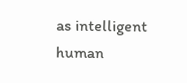as intelligent human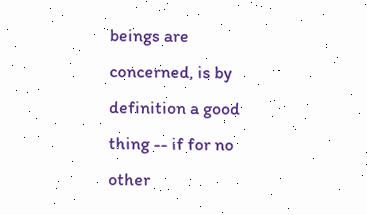beings are concerned, is by definition a good thing -- if for no other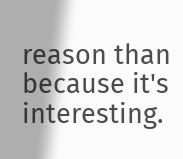reason than because it's interesting.